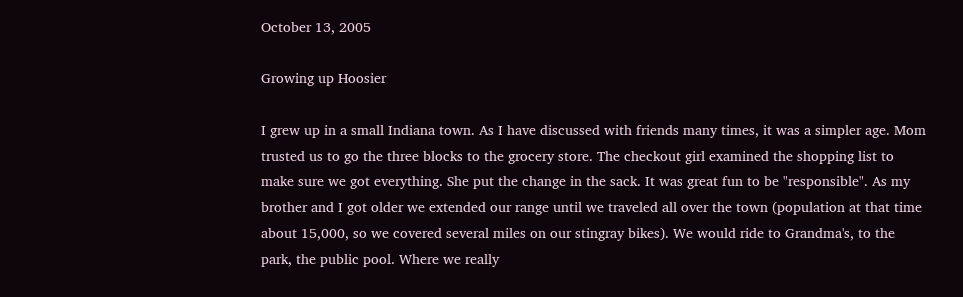October 13, 2005

Growing up Hoosier

I grew up in a small Indiana town. As I have discussed with friends many times, it was a simpler age. Mom trusted us to go the three blocks to the grocery store. The checkout girl examined the shopping list to make sure we got everything. She put the change in the sack. It was great fun to be "responsible". As my brother and I got older we extended our range until we traveled all over the town (population at that time about 15,000, so we covered several miles on our stingray bikes). We would ride to Grandma's, to the park, the public pool. Where we really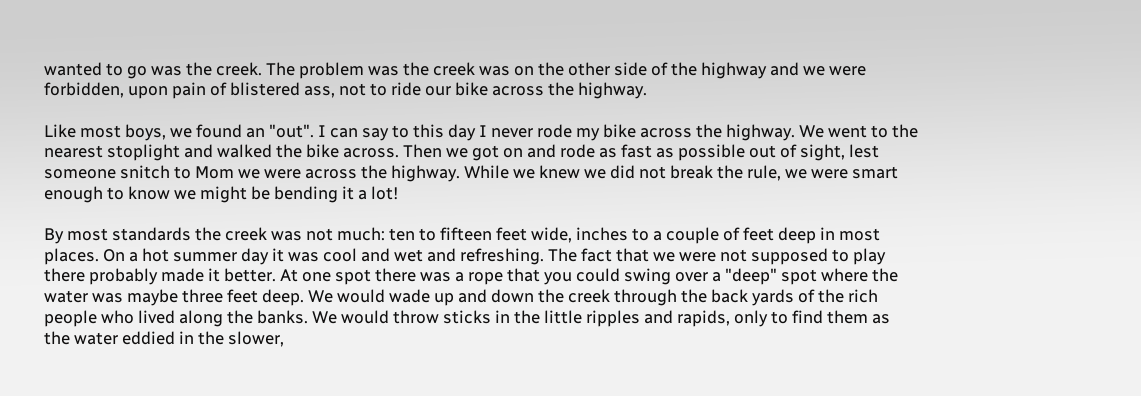wanted to go was the creek. The problem was the creek was on the other side of the highway and we were forbidden, upon pain of blistered ass, not to ride our bike across the highway.

Like most boys, we found an "out". I can say to this day I never rode my bike across the highway. We went to the nearest stoplight and walked the bike across. Then we got on and rode as fast as possible out of sight, lest someone snitch to Mom we were across the highway. While we knew we did not break the rule, we were smart enough to know we might be bending it a lot!

By most standards the creek was not much: ten to fifteen feet wide, inches to a couple of feet deep in most places. On a hot summer day it was cool and wet and refreshing. The fact that we were not supposed to play there probably made it better. At one spot there was a rope that you could swing over a "deep" spot where the water was maybe three feet deep. We would wade up and down the creek through the back yards of the rich people who lived along the banks. We would throw sticks in the little ripples and rapids, only to find them as the water eddied in the slower,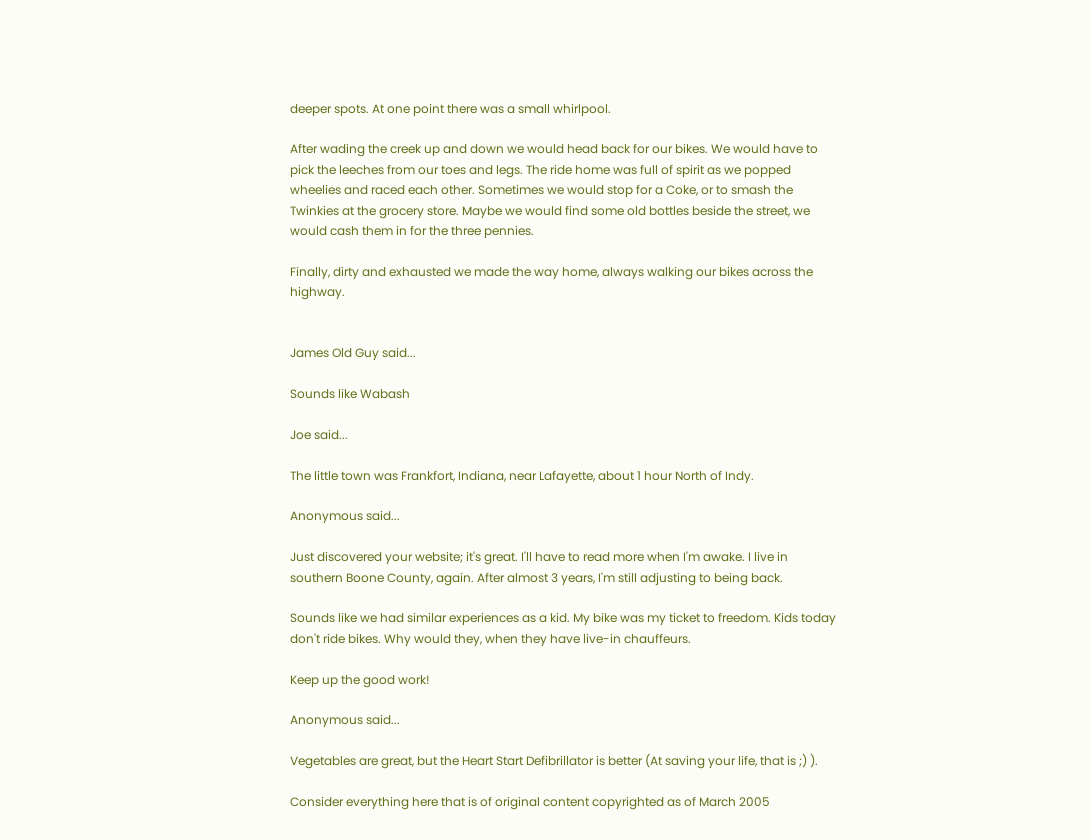deeper spots. At one point there was a small whirlpool.

After wading the creek up and down we would head back for our bikes. We would have to pick the leeches from our toes and legs. The ride home was full of spirit as we popped wheelies and raced each other. Sometimes we would stop for a Coke, or to smash the Twinkies at the grocery store. Maybe we would find some old bottles beside the street, we would cash them in for the three pennies.

Finally, dirty and exhausted we made the way home, always walking our bikes across the highway.


James Old Guy said...

Sounds like Wabash

Joe said...

The little town was Frankfort, Indiana, near Lafayette, about 1 hour North of Indy.

Anonymous said...

Just discovered your website; it's great. I'll have to read more when I'm awake. I live in southern Boone County, again. After almost 3 years, I'm still adjusting to being back.

Sounds like we had similar experiences as a kid. My bike was my ticket to freedom. Kids today don't ride bikes. Why would they, when they have live-in chauffeurs.

Keep up the good work!

Anonymous said...

Vegetables are great, but the Heart Start Defibrillator is better (At saving your life, that is ;) ).

Consider everything here that is of original content copyrighted as of March 2005